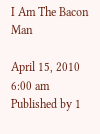I Am The Bacon Man

April 15, 2010 6:00 am Published by 1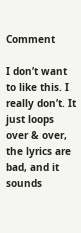Comment

I don’t want to like this. I really don’t. It just loops over & over, the lyrics are bad, and it sounds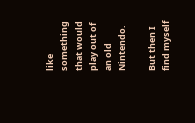like something that would play out of an old Nintendo.

But then I find myself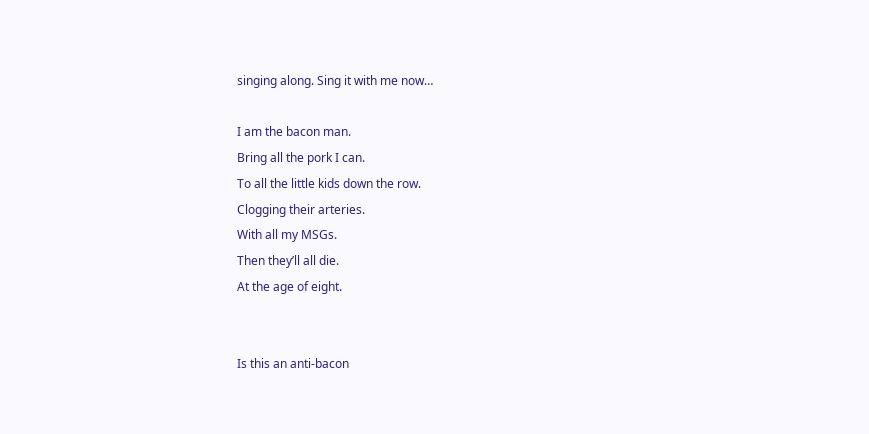singing along. Sing it with me now…

I am the bacon man.
Bring all the pork I can.
To all the little kids down the row.
Clogging their arteries.
With all my MSGs.
Then they’ll all die.
At the age of eight.


Is this an anti-bacon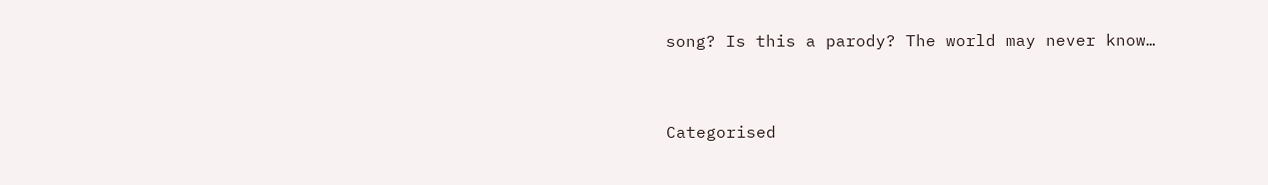song? Is this a parody? The world may never know…


Categorised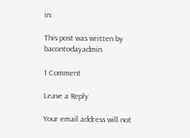in:

This post was written by bacontodayadmin

1 Comment

Leave a Reply

Your email address will not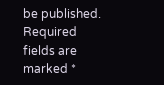be published. Required fields are marked *